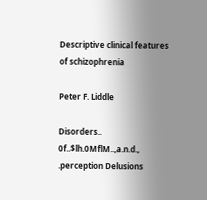Descriptive clinical features of schizophrenia

Peter F. Liddle

Disorders.. 0f..$lh.0MflM..,a.n.d., .perception Delusions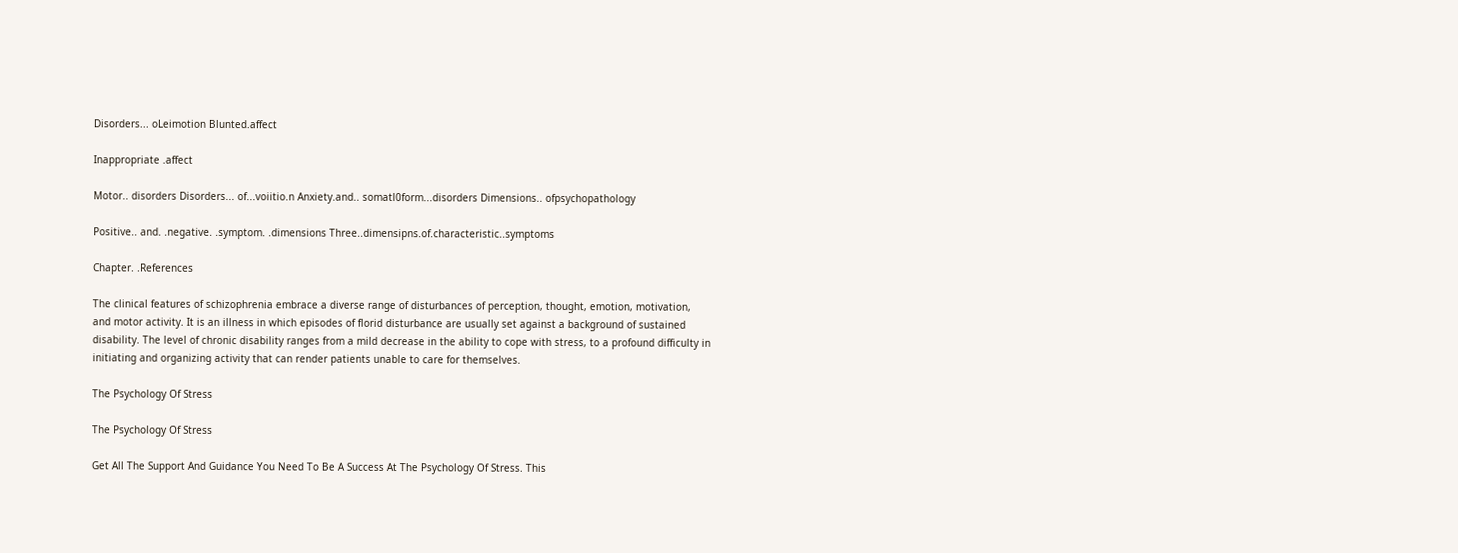Disorders... oLeimotion Blunted.affect

Inappropriate .affect

Motor.. disorders Disorders... of...voiitio.n Anxiety.and.. somatl0form...disorders Dimensions.. ofpsychopathology

Positive.. and. .negative. .symptom. .dimensions Three..dimensipns.of.characteristic..symptoms

Chapter. .References

The clinical features of schizophrenia embrace a diverse range of disturbances of perception, thought, emotion, motivation, and motor activity. It is an illness in which episodes of florid disturbance are usually set against a background of sustained disability. The level of chronic disability ranges from a mild decrease in the ability to cope with stress, to a profound difficulty in initiating and organizing activity that can render patients unable to care for themselves.

The Psychology Of Stress

The Psychology Of Stress

Get All The Support And Guidance You Need To Be A Success At The Psychology Of Stress. This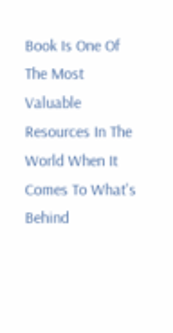Book Is One Of The Most Valuable Resources In The World When It Comes To What's Behind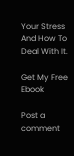Your Stress And How To Deal With It.

Get My Free Ebook

Post a comment